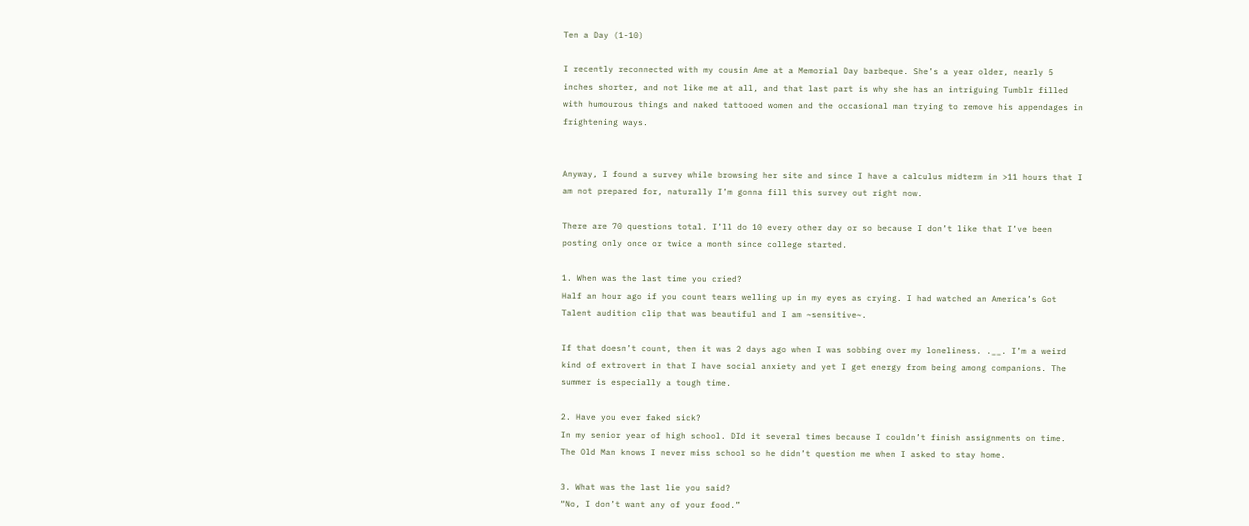Ten a Day (1-10)

I recently reconnected with my cousin Ame at a Memorial Day barbeque. She’s a year older, nearly 5 inches shorter, and not like me at all, and that last part is why she has an intriguing Tumblr filled with humourous things and naked tattooed women and the occasional man trying to remove his appendages in frightening ways.


Anyway, I found a survey while browsing her site and since I have a calculus midterm in >11 hours that I am not prepared for, naturally I’m gonna fill this survey out right now.

There are 70 questions total. I’ll do 10 every other day or so because I don’t like that I’ve been posting only once or twice a month since college started.

1. When was the last time you cried?
Half an hour ago if you count tears welling up in my eyes as crying. I had watched an America’s Got Talent audition clip that was beautiful and I am ~sensitive~.

If that doesn’t count, then it was 2 days ago when I was sobbing over my loneliness. .__. I’m a weird kind of extrovert in that I have social anxiety and yet I get energy from being among companions. The summer is especially a tough time.

2. Have you ever faked sick?
In my senior year of high school. DId it several times because I couldn’t finish assignments on time. The Old Man knows I never miss school so he didn’t question me when I asked to stay home.

3. What was the last lie you said?
“No, I don’t want any of your food.”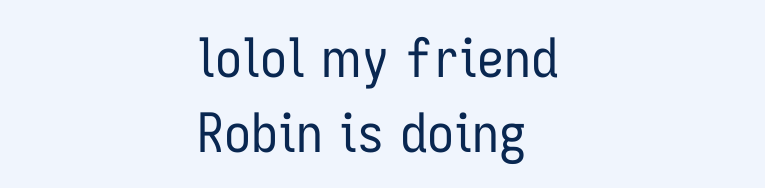lolol my friend Robin is doing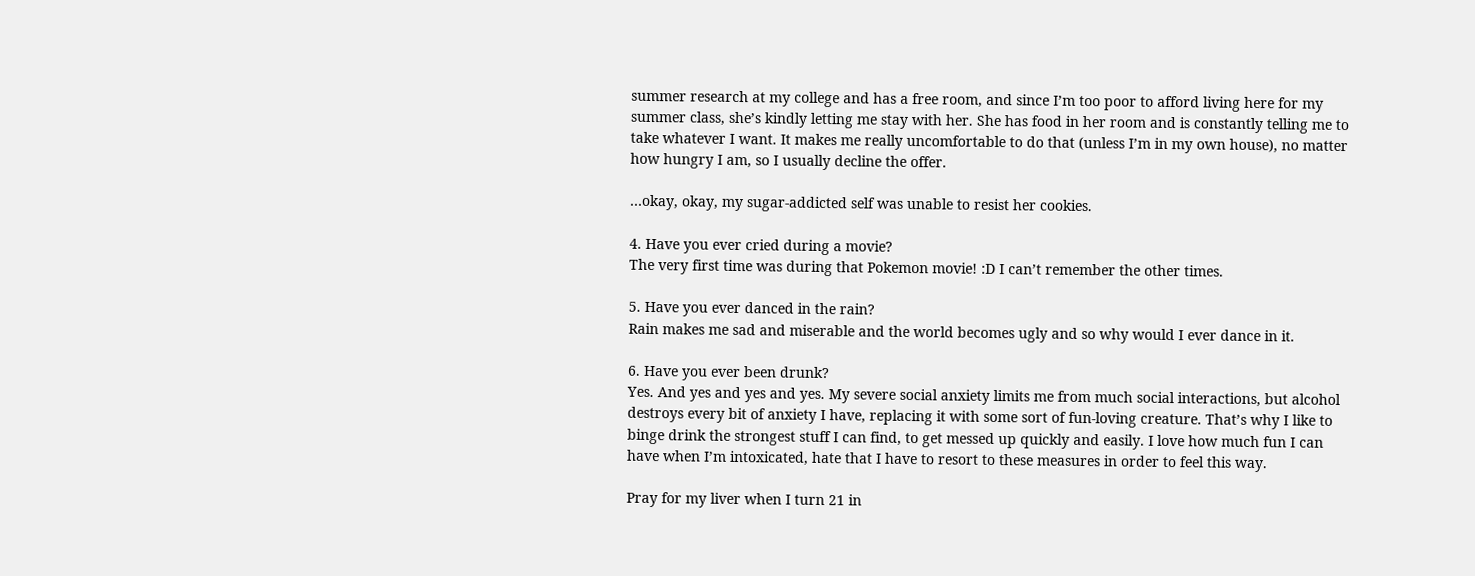summer research at my college and has a free room, and since I’m too poor to afford living here for my summer class, she’s kindly letting me stay with her. She has food in her room and is constantly telling me to take whatever I want. It makes me really uncomfortable to do that (unless I’m in my own house), no matter how hungry I am, so I usually decline the offer.

…okay, okay, my sugar-addicted self was unable to resist her cookies.

4. Have you ever cried during a movie?
The very first time was during that Pokemon movie! :D I can’t remember the other times.

5. Have you ever danced in the rain?
Rain makes me sad and miserable and the world becomes ugly and so why would I ever dance in it.

6. Have you ever been drunk?
Yes. And yes and yes and yes. My severe social anxiety limits me from much social interactions, but alcohol destroys every bit of anxiety I have, replacing it with some sort of fun-loving creature. That’s why I like to binge drink the strongest stuff I can find, to get messed up quickly and easily. I love how much fun I can have when I’m intoxicated, hate that I have to resort to these measures in order to feel this way.

Pray for my liver when I turn 21 in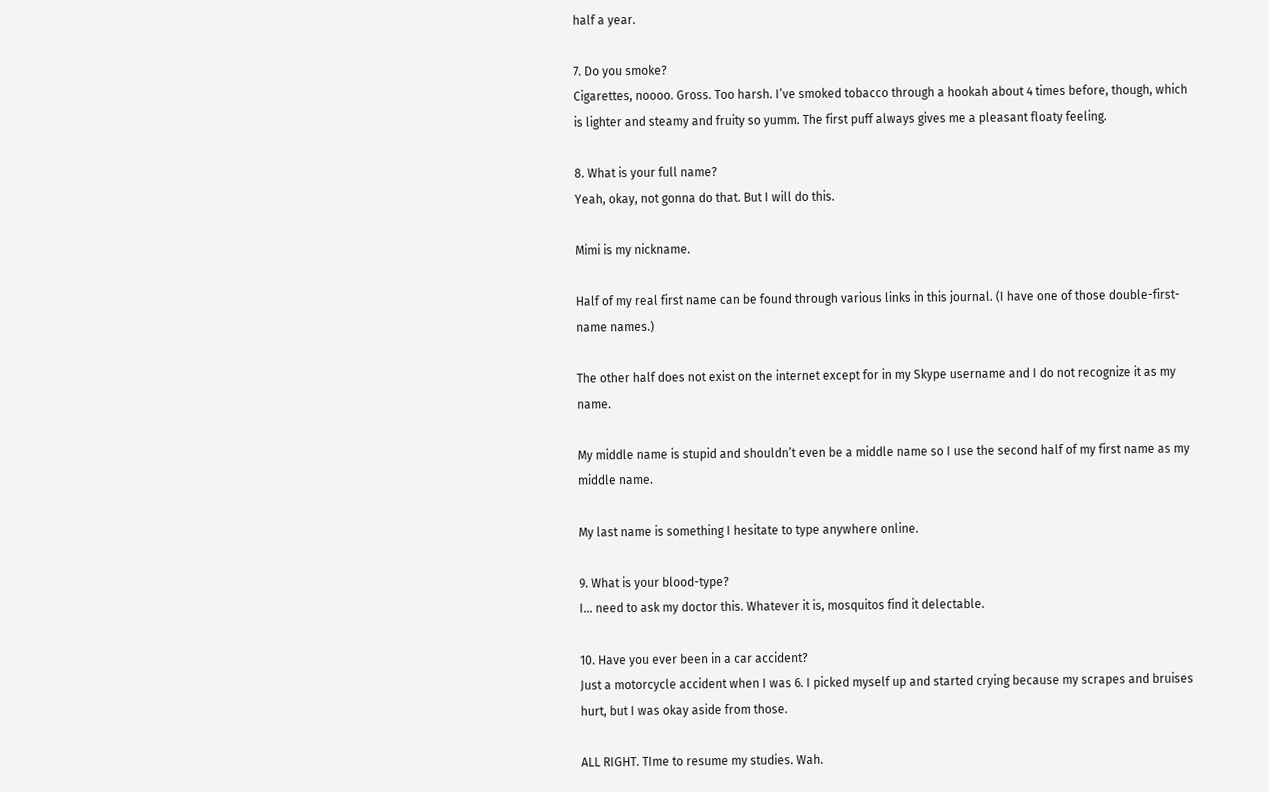half a year.

7. Do you smoke?
Cigarettes, noooo. Gross. Too harsh. I’ve smoked tobacco through a hookah about 4 times before, though, which is lighter and steamy and fruity so yumm. The first puff always gives me a pleasant floaty feeling.

8. What is your full name?
Yeah, okay, not gonna do that. But I will do this.

Mimi is my nickname.

Half of my real first name can be found through various links in this journal. (I have one of those double-first-name names.)

The other half does not exist on the internet except for in my Skype username and I do not recognize it as my name.

My middle name is stupid and shouldn’t even be a middle name so I use the second half of my first name as my middle name.

My last name is something I hesitate to type anywhere online.

9. What is your blood-type?
I… need to ask my doctor this. Whatever it is, mosquitos find it delectable.

10. Have you ever been in a car accident?
Just a motorcycle accident when I was 6. I picked myself up and started crying because my scrapes and bruises hurt, but I was okay aside from those.

ALL RIGHT. TIme to resume my studies. Wah.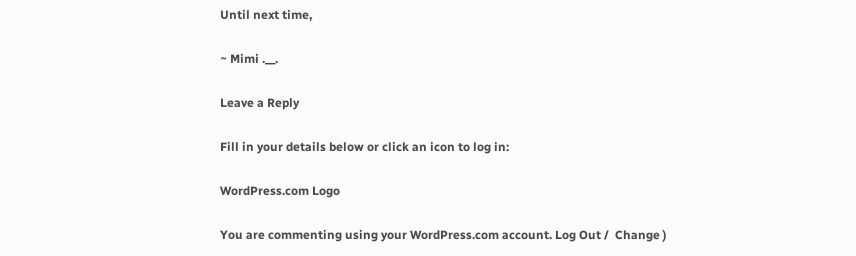Until next time,

~ Mimi .__.

Leave a Reply

Fill in your details below or click an icon to log in:

WordPress.com Logo

You are commenting using your WordPress.com account. Log Out /  Change )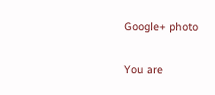Google+ photo

You are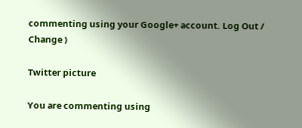commenting using your Google+ account. Log Out /  Change )

Twitter picture

You are commenting using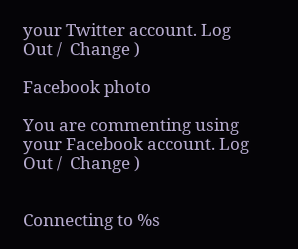your Twitter account. Log Out /  Change )

Facebook photo

You are commenting using your Facebook account. Log Out /  Change )


Connecting to %s